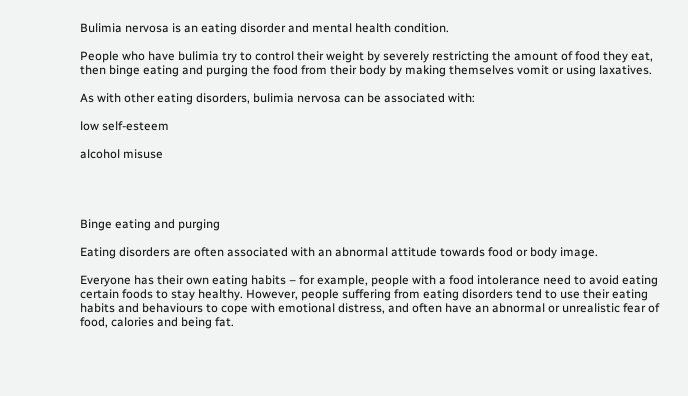Bulimia nervosa is an eating disorder and mental health condition.

People who have bulimia try to control their weight by severely restricting the amount of food they eat, then binge eating and purging the food from their body by making themselves vomit or using laxatives.

As with other eating disorders, bulimia nervosa can be associated with:

low self-esteem

alcohol misuse




Binge eating and purging

Eating disorders are often associated with an abnormal attitude towards food or body image.

Everyone has their own eating habits – for example, people with a food intolerance need to avoid eating certain foods to stay healthy. However, people suffering from eating disorders tend to use their eating habits and behaviours to cope with emotional distress, and often have an abnormal or unrealistic fear of food, calories and being fat.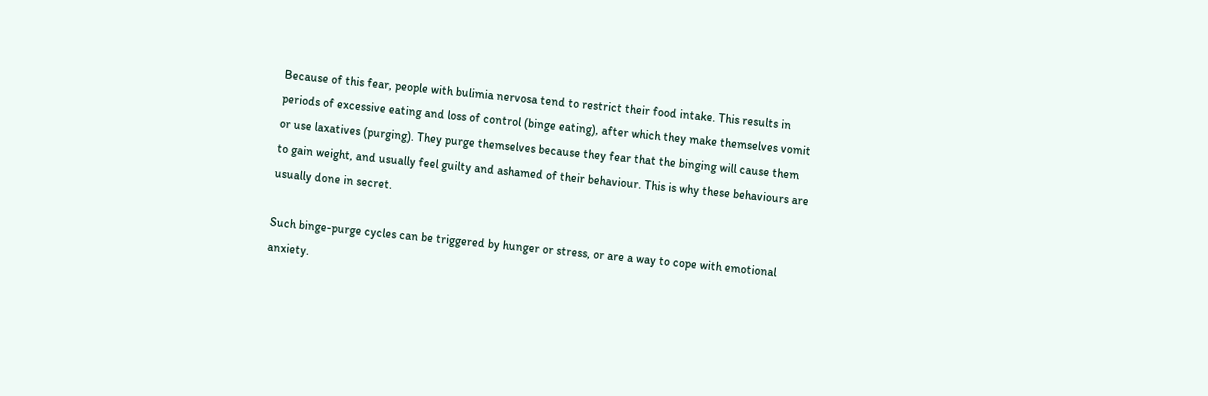Because of this fear, people with bulimia nervosa tend to restrict their food intake. This results in periods of excessive eating and loss of control (binge eating), after which they make themselves vomit or use laxatives (purging). They purge themselves because they fear that the binging will cause them to gain weight, and usually feel guilty and ashamed of their behaviour. This is why these behaviours are usually done in secret.

Such binge-purge cycles can be triggered by hunger or stress, or are a way to cope with emotional anxiety.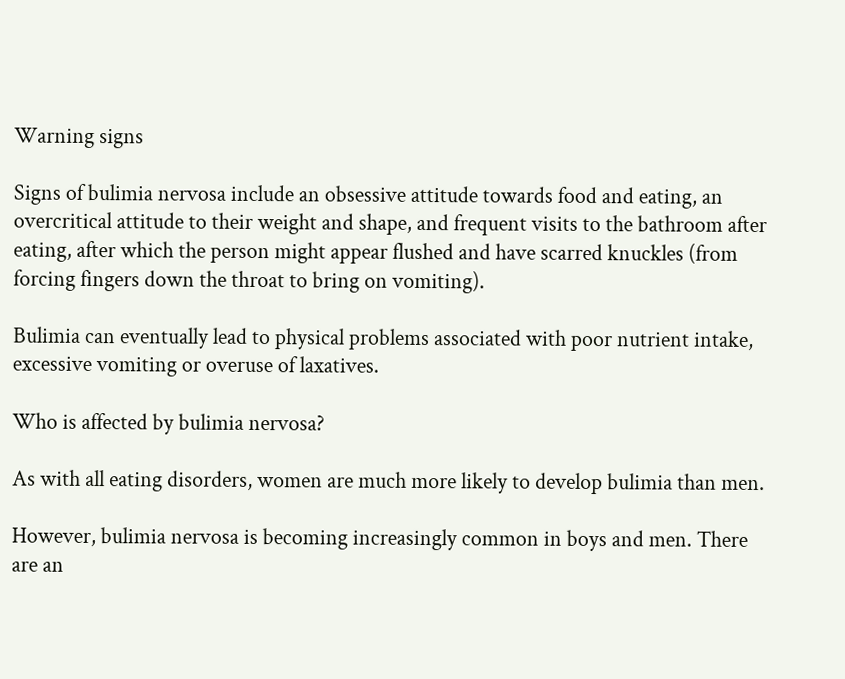Warning signs

Signs of bulimia nervosa include an obsessive attitude towards food and eating, an overcritical attitude to their weight and shape, and frequent visits to the bathroom after eating, after which the person might appear flushed and have scarred knuckles (from forcing fingers down the throat to bring on vomiting).

Bulimia can eventually lead to physical problems associated with poor nutrient intake, excessive vomiting or overuse of laxatives.

Who is affected by bulimia nervosa?

As with all eating disorders, women are much more likely to develop bulimia than men.

However, bulimia nervosa is becoming increasingly common in boys and men. There are an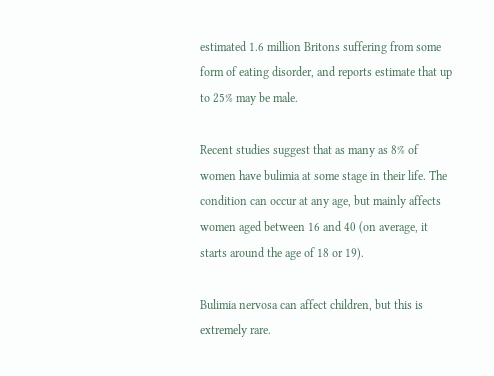estimated 1.6 million Britons suffering from some form of eating disorder, and reports estimate that up to 25% may be male.

Recent studies suggest that as many as 8% of women have bulimia at some stage in their life. The condition can occur at any age, but mainly affects women aged between 16 and 40 (on average, it starts around the age of 18 or 19).

Bulimia nervosa can affect children, but this is extremely rare.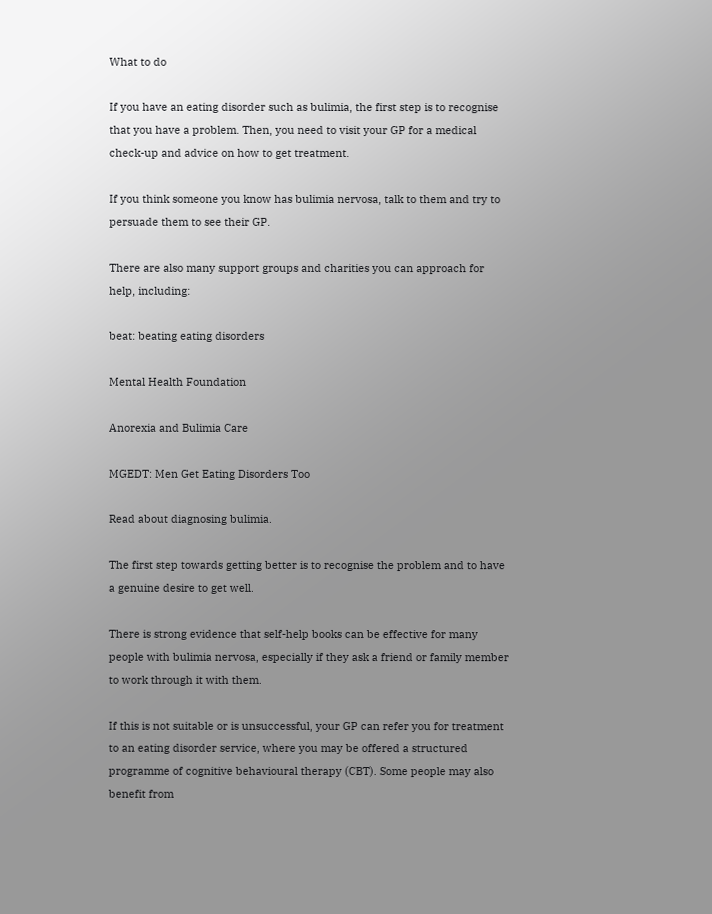What to do

If you have an eating disorder such as bulimia, the first step is to recognise that you have a problem. Then, you need to visit your GP for a medical check-up and advice on how to get treatment.

If you think someone you know has bulimia nervosa, talk to them and try to persuade them to see their GP.

There are also many support groups and charities you can approach for help, including:

beat: beating eating disorders

Mental Health Foundation

Anorexia and Bulimia Care

MGEDT: Men Get Eating Disorders Too

Read about diagnosing bulimia.

The first step towards getting better is to recognise the problem and to have a genuine desire to get well.

There is strong evidence that self-help books can be effective for many people with bulimia nervosa, especially if they ask a friend or family member to work through it with them.

If this is not suitable or is unsuccessful, your GP can refer you for treatment to an eating disorder service, where you may be offered a structured programme of cognitive behavioural therapy (CBT). Some people may also benefit from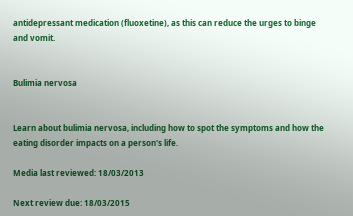antidepressant medication (fluoxetine), as this can reduce the urges to binge and vomit.


Bulimia nervosa


Learn about bulimia nervosa, including how to spot the symptoms and how the eating disorder impacts on a person's life.

Media last reviewed: 18/03/2013

Next review due: 18/03/2015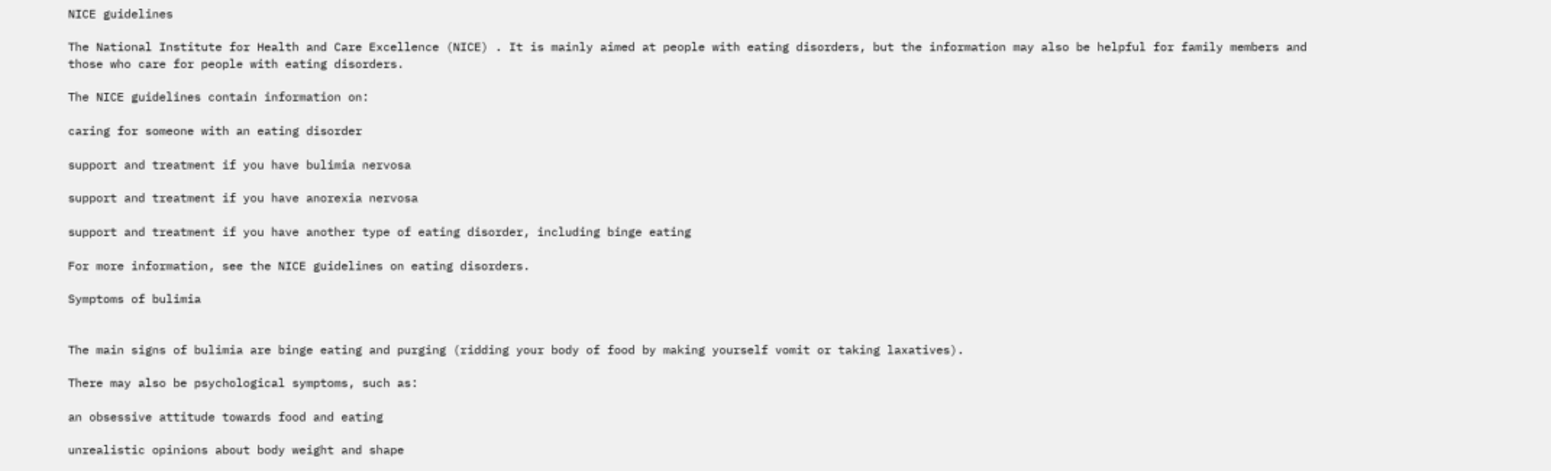NICE guidelines

The National Institute for Health and Care Excellence (NICE) . It is mainly aimed at people with eating disorders, but the information may also be helpful for family members and those who care for people with eating disorders.

The NICE guidelines contain information on:

caring for someone with an eating disorder

support and treatment if you have bulimia nervosa

support and treatment if you have anorexia nervosa

support and treatment if you have another type of eating disorder, including binge eating

For more information, see the NICE guidelines on eating disorders.

Symptoms of bulimia


The main signs of bulimia are binge eating and purging (ridding your body of food by making yourself vomit or taking laxatives).

There may also be psychological symptoms, such as:

an obsessive attitude towards food and eating

unrealistic opinions about body weight and shape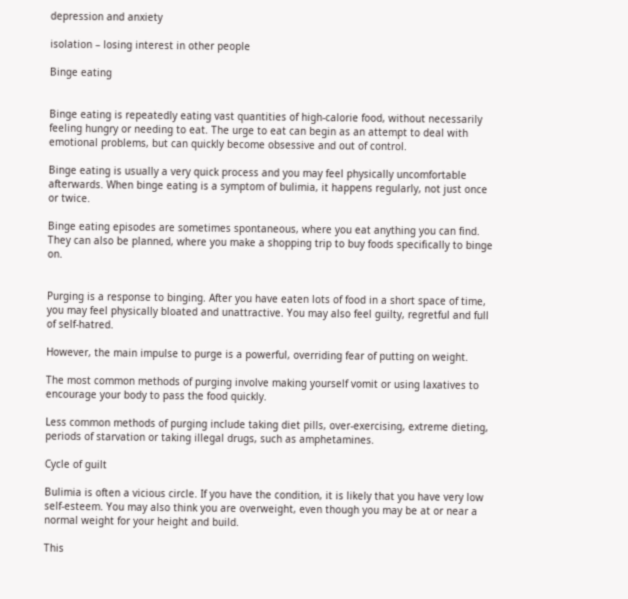depression and anxiety

isolation – losing interest in other people

Binge eating


Binge eating is repeatedly eating vast quantities of high-calorie food, without necessarily feeling hungry or needing to eat. The urge to eat can begin as an attempt to deal with emotional problems, but can quickly become obsessive and out of control.

Binge eating is usually a very quick process and you may feel physically uncomfortable afterwards. When binge eating is a symptom of bulimia, it happens regularly, not just once or twice.

Binge eating episodes are sometimes spontaneous, where you eat anything you can find. They can also be planned, where you make a shopping trip to buy foods specifically to binge on.


Purging is a response to binging. After you have eaten lots of food in a short space of time, you may feel physically bloated and unattractive. You may also feel guilty, regretful and full of self-hatred.

However, the main impulse to purge is a powerful, overriding fear of putting on weight.

The most common methods of purging involve making yourself vomit or using laxatives to encourage your body to pass the food quickly.

Less common methods of purging include taking diet pills, over-exercising, extreme dieting, periods of starvation or taking illegal drugs, such as amphetamines.

Cycle of guilt

Bulimia is often a vicious circle. If you have the condition, it is likely that you have very low self-esteem. You may also think you are overweight, even though you may be at or near a normal weight for your height and build.

This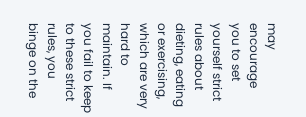may encourage you to set yourself strict rules about dieting, eating or exercising, which are very hard to maintain. If you fail to keep to these strict rules, you binge on the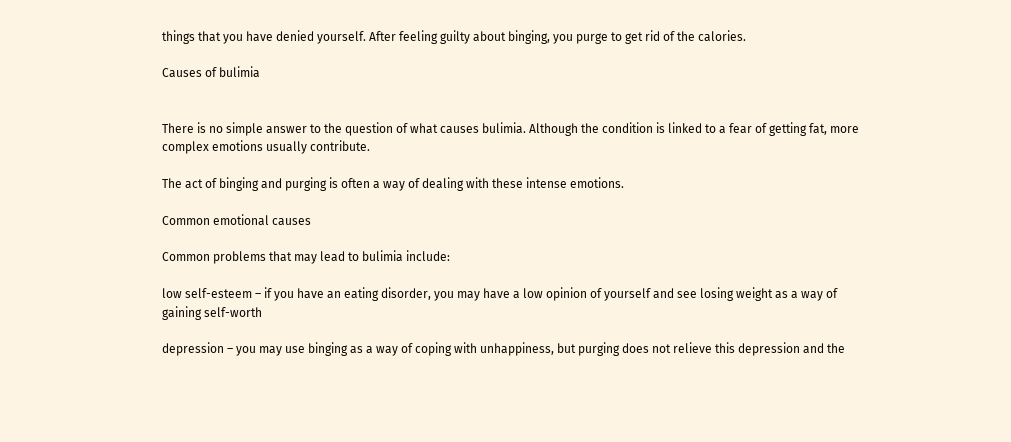things that you have denied yourself. After feeling guilty about binging, you purge to get rid of the calories.

Causes of bulimia


There is no simple answer to the question of what causes bulimia. Although the condition is linked to a fear of getting fat, more complex emotions usually contribute.

The act of binging and purging is often a way of dealing with these intense emotions.

Common emotional causes

Common problems that may lead to bulimia include:

low self-esteem – if you have an eating disorder, you may have a low opinion of yourself and see losing weight as a way of gaining self-worth

depression – you may use binging as a way of coping with unhappiness, but purging does not relieve this depression and the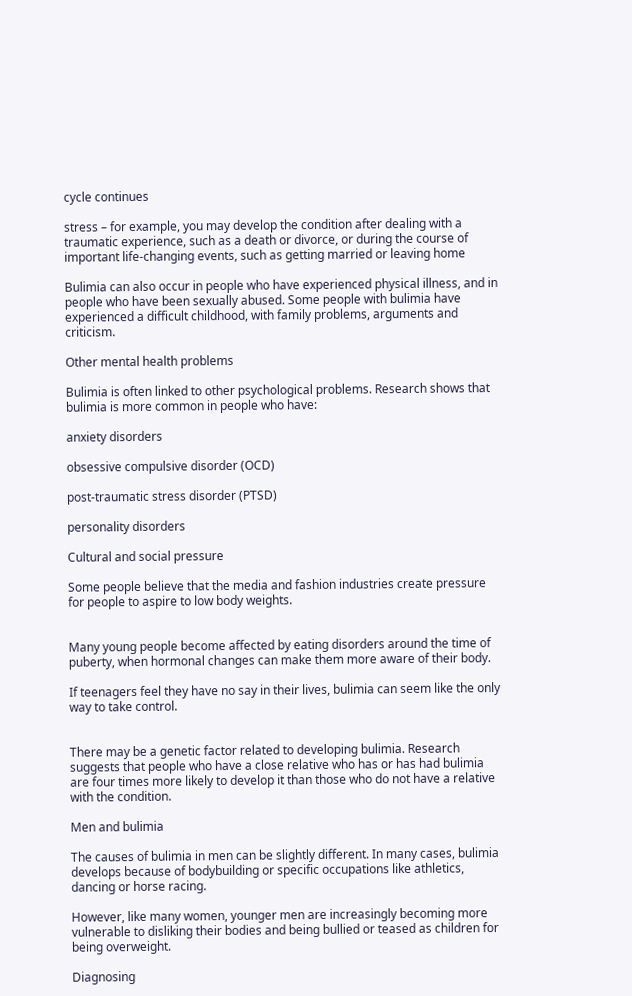cycle continues

stress – for example, you may develop the condition after dealing with a traumatic experience, such as a death or divorce, or during the course of important life-changing events, such as getting married or leaving home

Bulimia can also occur in people who have experienced physical illness, and in people who have been sexually abused. Some people with bulimia have experienced a difficult childhood, with family problems, arguments and criticism.

Other mental health problems

Bulimia is often linked to other psychological problems. Research shows that bulimia is more common in people who have:

anxiety disorders

obsessive compulsive disorder (OCD)

post-traumatic stress disorder (PTSD)

personality disorders

Cultural and social pressure

Some people believe that the media and fashion industries create pressure for people to aspire to low body weights.


Many young people become affected by eating disorders around the time of puberty, when hormonal changes can make them more aware of their body.

If teenagers feel they have no say in their lives, bulimia can seem like the only way to take control.


There may be a genetic factor related to developing bulimia. Research suggests that people who have a close relative who has or has had bulimia are four times more likely to develop it than those who do not have a relative with the condition.

Men and bulimia

The causes of bulimia in men can be slightly different. In many cases, bulimia develops because of bodybuilding or specific occupations like athletics, dancing or horse racing.

However, like many women, younger men are increasingly becoming more vulnerable to disliking their bodies and being bullied or teased as children for being overweight.

Diagnosing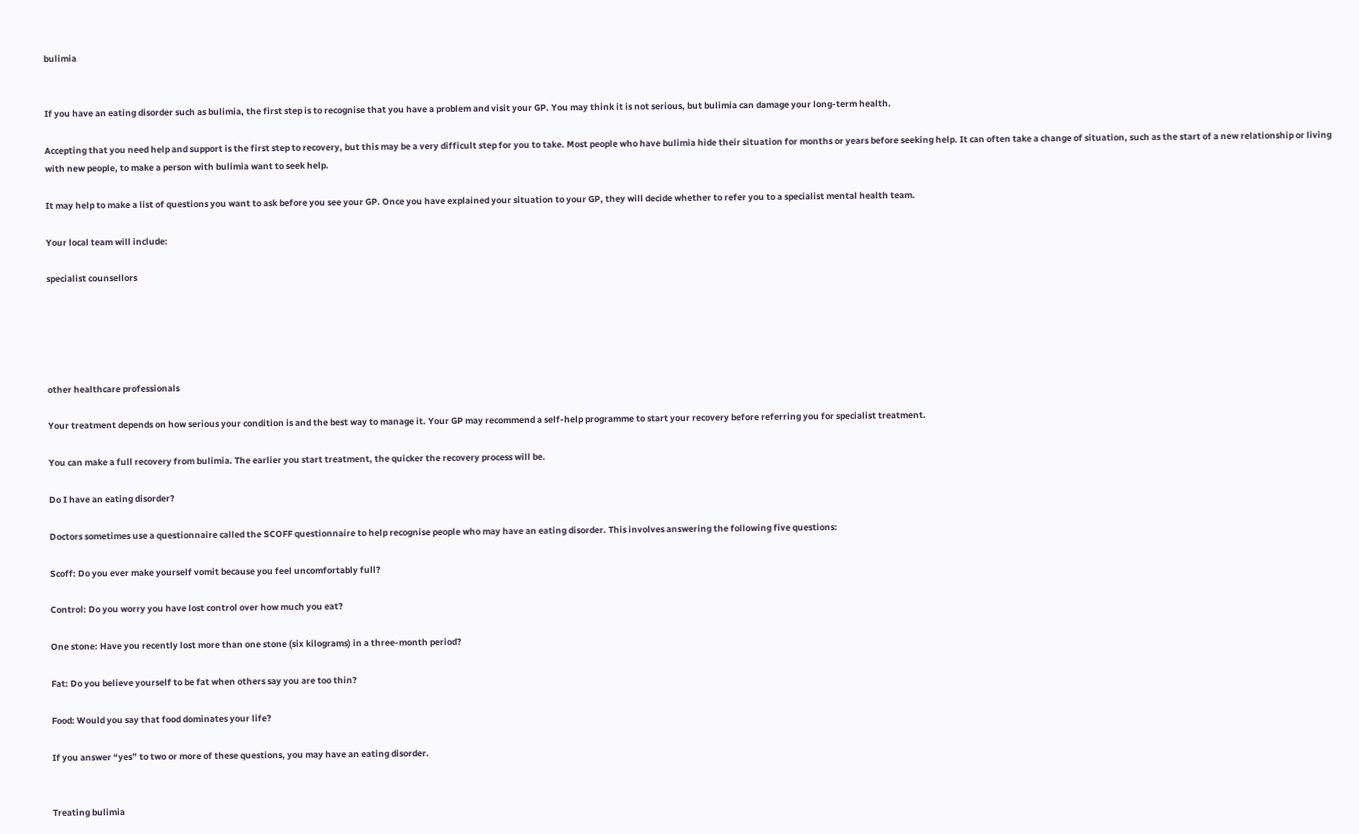bulimia


If you have an eating disorder such as bulimia, the first step is to recognise that you have a problem and visit your GP. You may think it is not serious, but bulimia can damage your long-term health.

Accepting that you need help and support is the first step to recovery, but this may be a very difficult step for you to take. Most people who have bulimia hide their situation for months or years before seeking help. It can often take a change of situation, such as the start of a new relationship or living with new people, to make a person with bulimia want to seek help.

It may help to make a list of questions you want to ask before you see your GP. Once you have explained your situation to your GP, they will decide whether to refer you to a specialist mental health team.

Your local team will include:

specialist counsellors





other healthcare professionals

Your treatment depends on how serious your condition is and the best way to manage it. Your GP may recommend a self-help programme to start your recovery before referring you for specialist treatment.

You can make a full recovery from bulimia. The earlier you start treatment, the quicker the recovery process will be.

Do I have an eating disorder?

Doctors sometimes use a questionnaire called the SCOFF questionnaire to help recognise people who may have an eating disorder. This involves answering the following five questions:

Scoff: Do you ever make yourself vomit because you feel uncomfortably full?

Control: Do you worry you have lost control over how much you eat?

One stone: Have you recently lost more than one stone (six kilograms) in a three-month period?

Fat: Do you believe yourself to be fat when others say you are too thin?

Food: Would you say that food dominates your life?

If you answer “yes” to two or more of these questions, you may have an eating disorder.


Treating bulimia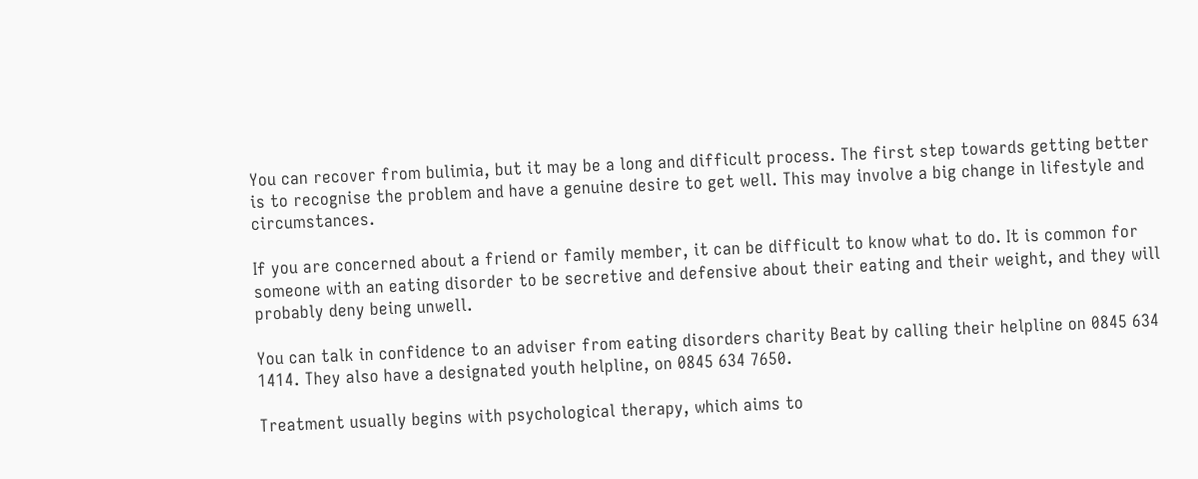You can recover from bulimia, but it may be a long and difficult process. The first step towards getting better is to recognise the problem and have a genuine desire to get well. This may involve a big change in lifestyle and circumstances.

If you are concerned about a friend or family member, it can be difficult to know what to do. It is common for someone with an eating disorder to be secretive and defensive about their eating and their weight, and they will probably deny being unwell.

You can talk in confidence to an adviser from eating disorders charity Beat by calling their helpline on 0845 634 1414. They also have a designated youth helpline, on 0845 634 7650.

Treatment usually begins with psychological therapy, which aims to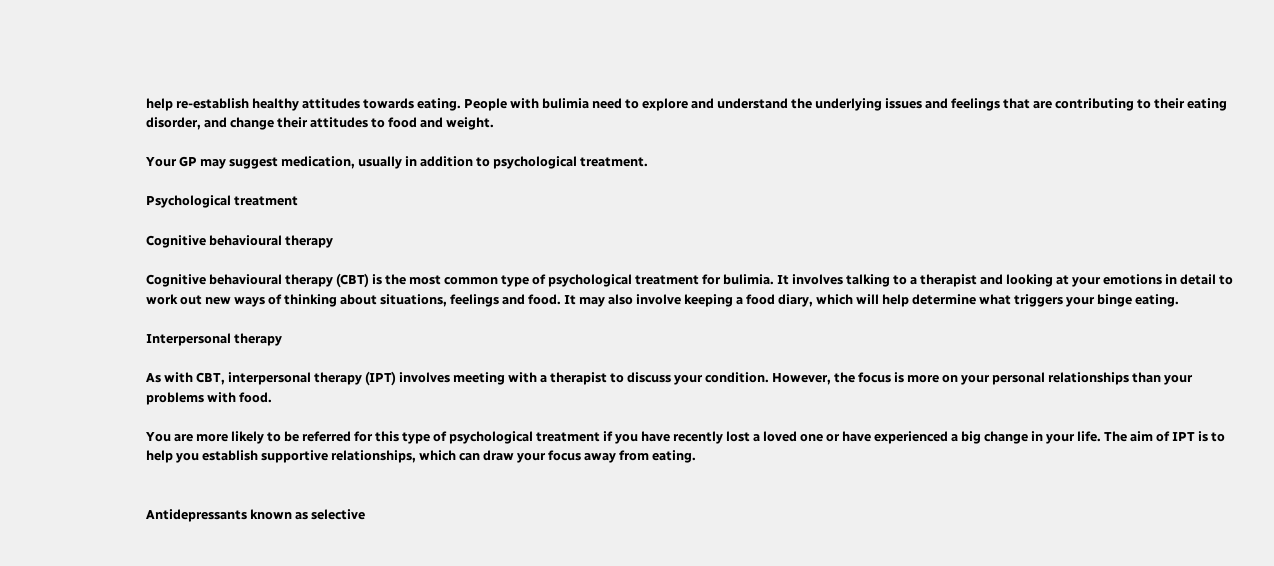help re-establish healthy attitudes towards eating. People with bulimia need to explore and understand the underlying issues and feelings that are contributing to their eating disorder, and change their attitudes to food and weight.

Your GP may suggest medication, usually in addition to psychological treatment.

Psychological treatment

Cognitive behavioural therapy

Cognitive behavioural therapy (CBT) is the most common type of psychological treatment for bulimia. It involves talking to a therapist and looking at your emotions in detail to work out new ways of thinking about situations, feelings and food. It may also involve keeping a food diary, which will help determine what triggers your binge eating.

Interpersonal therapy

As with CBT, interpersonal therapy (IPT) involves meeting with a therapist to discuss your condition. However, the focus is more on your personal relationships than your problems with food.

You are more likely to be referred for this type of psychological treatment if you have recently lost a loved one or have experienced a big change in your life. The aim of IPT is to help you establish supportive relationships, which can draw your focus away from eating.


Antidepressants known as selective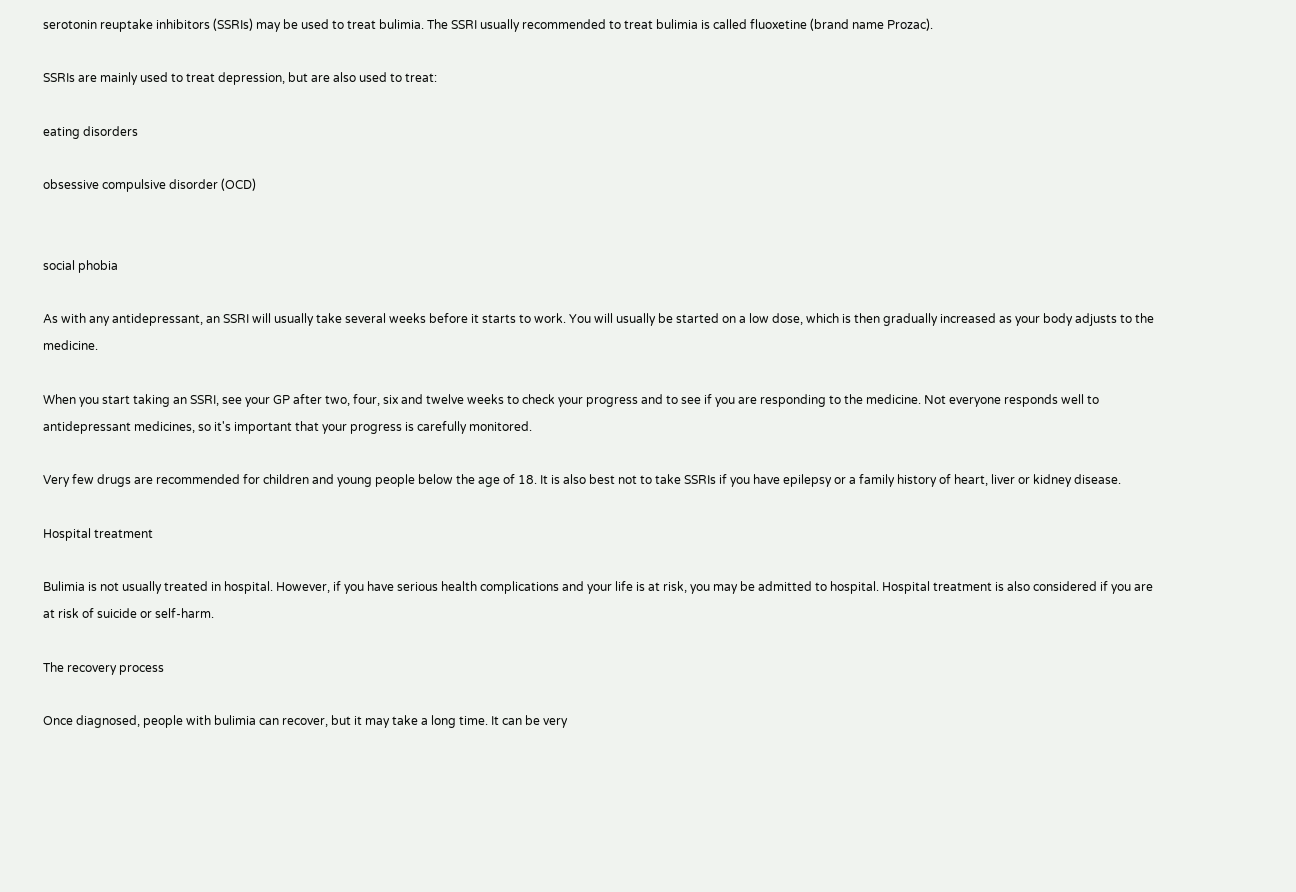serotonin reuptake inhibitors (SSRIs) may be used to treat bulimia. The SSRI usually recommended to treat bulimia is called fluoxetine (brand name Prozac).

SSRIs are mainly used to treat depression, but are also used to treat:

eating disorders

obsessive compulsive disorder (OCD)


social phobia

As with any antidepressant, an SSRI will usually take several weeks before it starts to work. You will usually be started on a low dose, which is then gradually increased as your body adjusts to the medicine.

When you start taking an SSRI, see your GP after two, four, six and twelve weeks to check your progress and to see if you are responding to the medicine. Not everyone responds well to antidepressant medicines, so it's important that your progress is carefully monitored.

Very few drugs are recommended for children and young people below the age of 18. It is also best not to take SSRIs if you have epilepsy or a family history of heart, liver or kidney disease.

Hospital treatment

Bulimia is not usually treated in hospital. However, if you have serious health complications and your life is at risk, you may be admitted to hospital. Hospital treatment is also considered if you are at risk of suicide or self-harm.

The recovery process

Once diagnosed, people with bulimia can recover, but it may take a long time. It can be very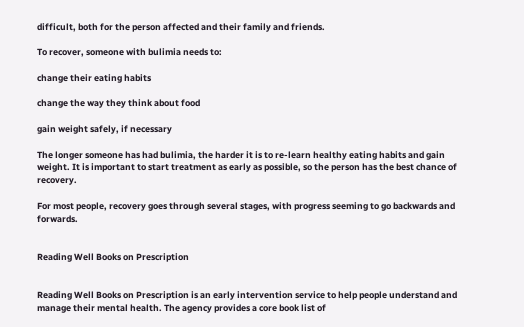difficult, both for the person affected and their family and friends.

To recover, someone with bulimia needs to:

change their eating habits

change the way they think about food

gain weight safely, if necessary

The longer someone has had bulimia, the harder it is to re-learn healthy eating habits and gain weight. It is important to start treatment as early as possible, so the person has the best chance of recovery.

For most people, recovery goes through several stages, with progress seeming to go backwards and forwards.


Reading Well Books on Prescription


Reading Well Books on Prescription is an early intervention service to help people understand and manage their mental health. The agency provides a core book list of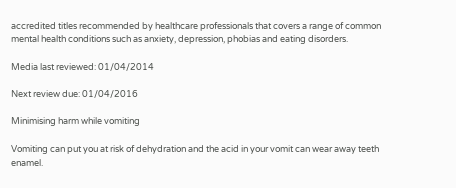accredited titles recommended by healthcare professionals that covers a range of common mental health conditions such as anxiety, depression, phobias and eating disorders.

Media last reviewed: 01/04/2014

Next review due: 01/04/2016

Minimising harm while vomiting

Vomiting can put you at risk of dehydration and the acid in your vomit can wear away teeth enamel.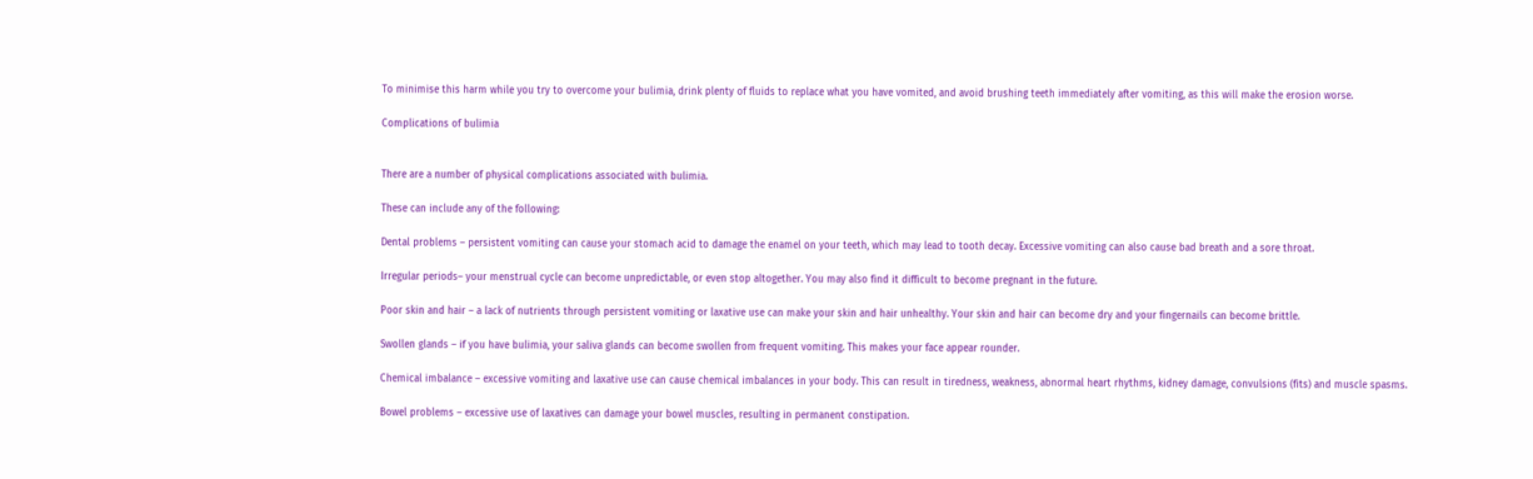To minimise this harm while you try to overcome your bulimia, drink plenty of fluids to replace what you have vomited, and avoid brushing teeth immediately after vomiting, as this will make the erosion worse.

Complications of bulimia


There are a number of physical complications associated with bulimia.

These can include any of the following:

Dental problems – persistent vomiting can cause your stomach acid to damage the enamel on your teeth, which may lead to tooth decay. Excessive vomiting can also cause bad breath and a sore throat.

Irregular periods– your menstrual cycle can become unpredictable, or even stop altogether. You may also find it difficult to become pregnant in the future.

Poor skin and hair – a lack of nutrients through persistent vomiting or laxative use can make your skin and hair unhealthy. Your skin and hair can become dry and your fingernails can become brittle.

Swollen glands – if you have bulimia, your saliva glands can become swollen from frequent vomiting. This makes your face appear rounder.

Chemical imbalance – excessive vomiting and laxative use can cause chemical imbalances in your body. This can result in tiredness, weakness, abnormal heart rhythms, kidney damage, convulsions (fits) and muscle spasms.

Bowel problems – excessive use of laxatives can damage your bowel muscles, resulting in permanent constipation.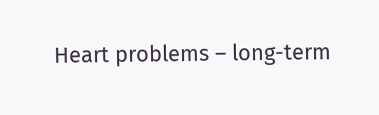Heart problems – long-term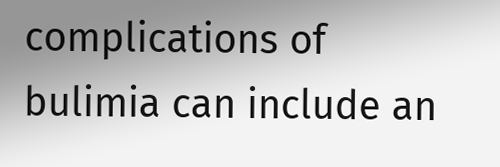complications of bulimia can include an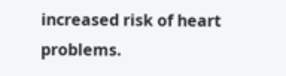increased risk of heart problems.